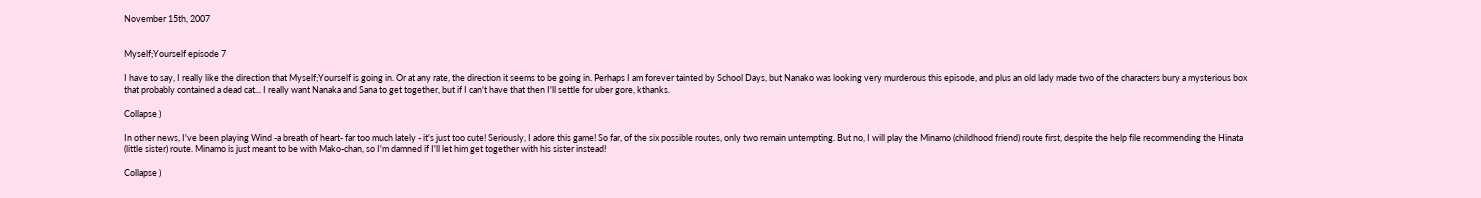November 15th, 2007


Myself;Yourself episode 7

I have to say, I really like the direction that Myself;Yourself is going in. Or at any rate, the direction it seems to be going in. Perhaps I am forever tainted by School Days, but Nanako was looking very murderous this episode, and plus an old lady made two of the characters bury a mysterious box that probably contained a dead cat... I really want Nanaka and Sana to get together, but if I can't have that then I'll settle for uber gore, kthanks.

Collapse )

In other news, I've been playing Wind -a breath of heart- far too much lately - it's just too cute! Seriously, I adore this game! So far, of the six possible routes, only two remain untempting. But no, I will play the Minamo (childhood friend) route first, despite the help file recommending the Hinata (little sister) route. Minamo is just meant to be with Mako-chan, so I'm damned if I'll let him get together with his sister instead!

Collapse )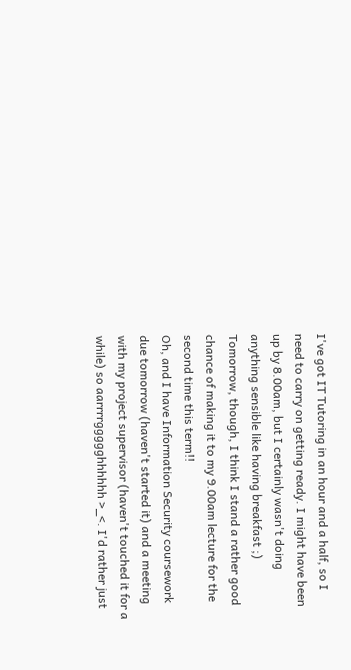I've got IT Tutoring in an hour and a half, so I need to carry on getting ready. I might have been up by 8.00am, but I certainly wasn't doing anything sensible like having breakfast ;) Tomorrow, though, I think I stand a rather good chance of making it to my 9.00am lecture for the second time this term!!
Oh, and I have Information Security coursework due tomorrow (haven't started it) and a meeting with my project supervisor (haven't touched it for a while) so aarrrrggggghhhhhh >_<. I'd rather just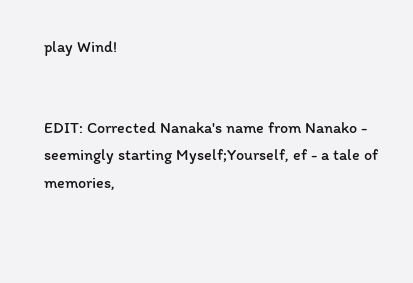play Wind!


EDIT: Corrected Nanaka's name from Nanako - seemingly starting Myself;Yourself, ef - a tale of memories,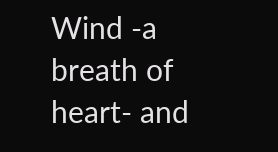Wind -a breath of heart- and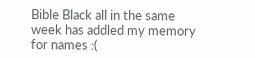Bible Black all in the same week has addled my memory for names :(